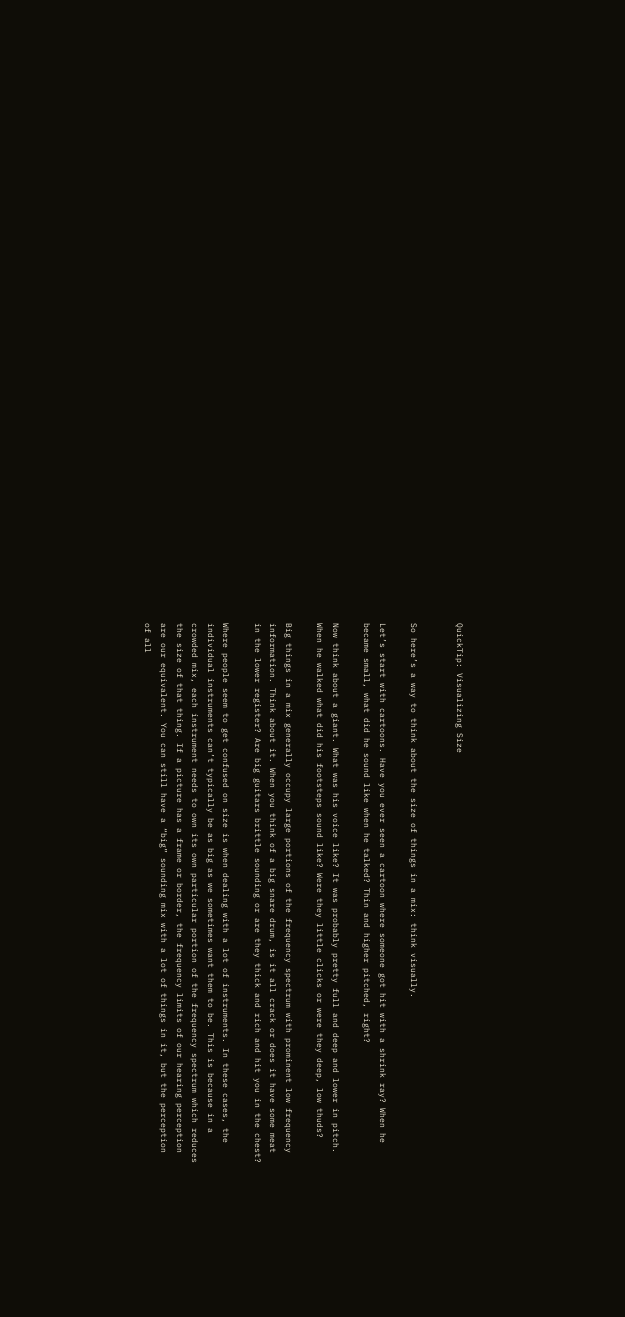QuickTip: Visualizing Size


So here’s a way to think about the size of things in a mix: think visually.

Let’s start with cartoons. Have you ever seen a cartoon where someone got hit with a shrink ray? When he became small, what did he sound like when he talked? Thin and higher pitched, right?

Now think about a giant. What was his voice like? It was probably pretty full and deep and lower in pitch. When he walked what did his footsteps sound like? Were they little clicks or were they deep, low thuds?

Big things in a mix generally occupy large portions of the frequency spectrum with prominent low frequency information. Think about it. When you think of a big snare drum, is it all crack or does it have some meat in the lower register? Are big guitars brittle sounding or are they thick and rich and hit you in the chest?

Where people seem to get confused on size is when dealing with a lot of instruments. In these cases, the individual instruments can’t typically be as big as we sometimes want them to be. This is because in a crowded mix, each instrument needs to own its own particular portion of the frequency spectrum which reduces the size of that thing. If a picture has a frame or border, the frequency limits of our hearing perception are our equivalent. You can still have a “big” sounding mix with a lot of things in it, but the perception of all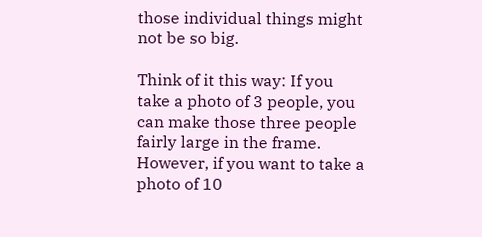those individual things might not be so big.

Think of it this way: If you take a photo of 3 people, you can make those three people fairly large in the frame. However, if you want to take a photo of 10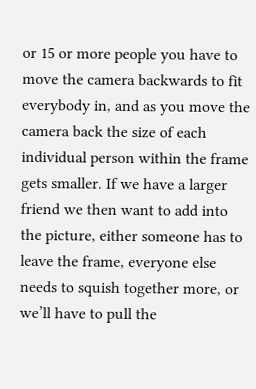or 15 or more people you have to move the camera backwards to fit everybody in, and as you move the camera back the size of each individual person within the frame gets smaller. If we have a larger friend we then want to add into the picture, either someone has to leave the frame, everyone else needs to squish together more, or we’ll have to pull the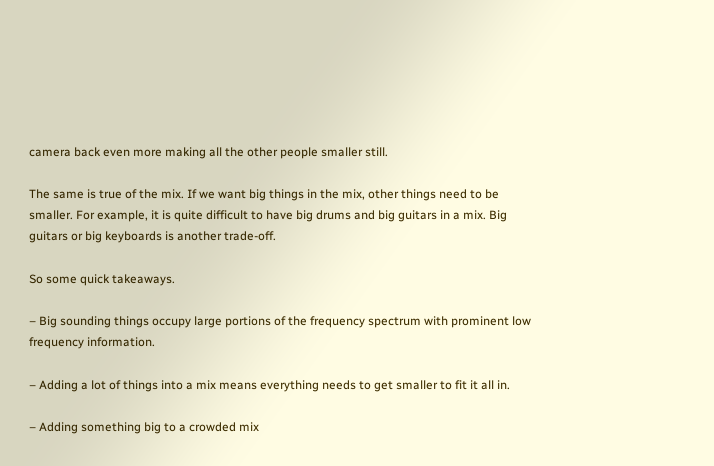camera back even more making all the other people smaller still.

The same is true of the mix. If we want big things in the mix, other things need to be smaller. For example, it is quite difficult to have big drums and big guitars in a mix. Big guitars or big keyboards is another trade-off.

So some quick takeaways.

– Big sounding things occupy large portions of the frequency spectrum with prominent low frequency information.

– Adding a lot of things into a mix means everything needs to get smaller to fit it all in.

– Adding something big to a crowded mix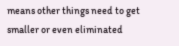means other things need to get smaller or even eliminated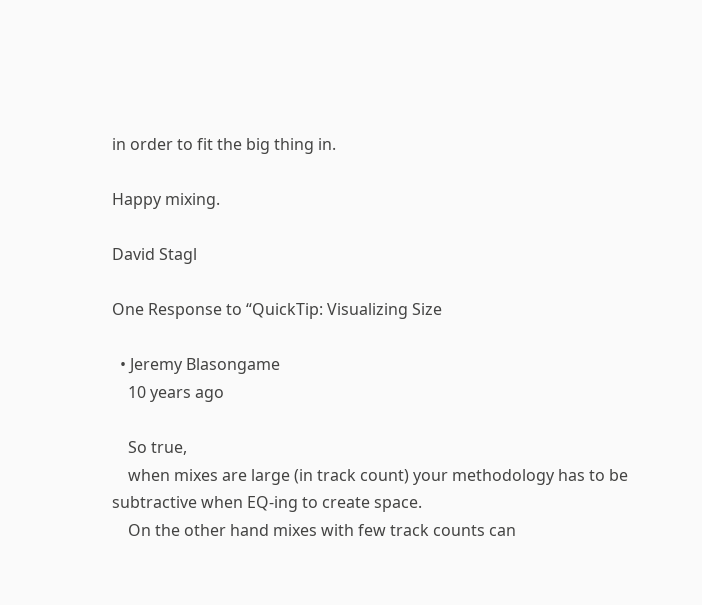in order to fit the big thing in.

Happy mixing.

David Stagl

One Response to “QuickTip: Visualizing Size

  • Jeremy Blasongame
    10 years ago

    So true,
    when mixes are large (in track count) your methodology has to be subtractive when EQ-ing to create space.
    On the other hand mixes with few track counts can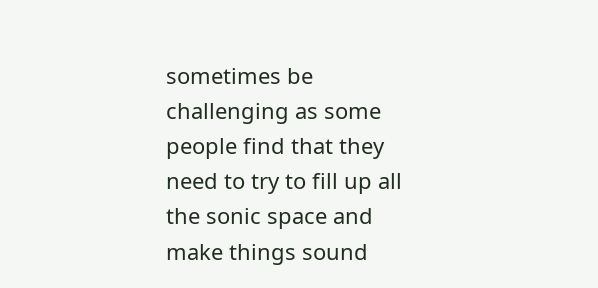sometimes be challenging as some people find that they need to try to fill up all the sonic space and make things sound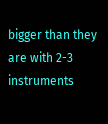bigger than they are with 2-3 instruments